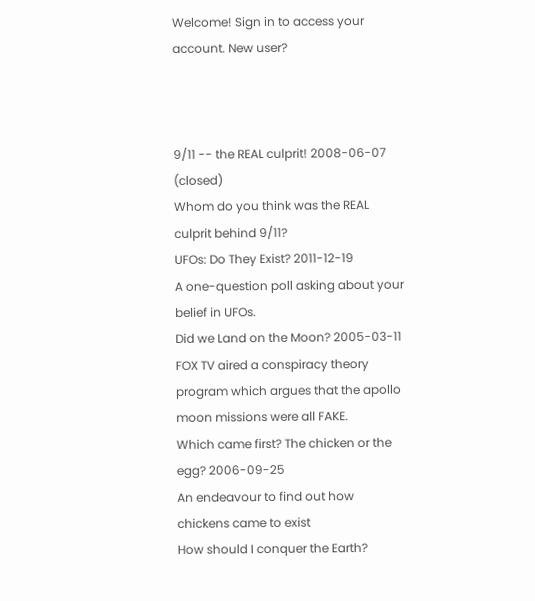Welcome! Sign in to access your account. New user?



9/11 -- the REAL culprit! 2008-06-07 (closed)
Whom do you think was the REAL culprit behind 9/11?
UFOs: Do They Exist? 2011-12-19
A one-question poll asking about your belief in UFOs.
Did we Land on the Moon? 2005-03-11
FOX TV aired a conspiracy theory program which argues that the apollo moon missions were all FAKE.
Which came first? The chicken or the egg? 2006-09-25
An endeavour to find out how chickens came to exist
How should I conquer the Earth?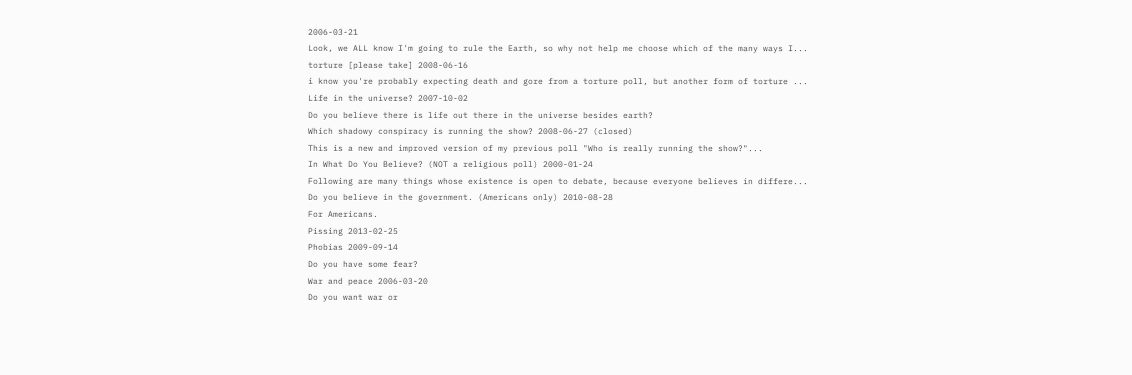2006-03-21
Look, we ALL know I'm going to rule the Earth, so why not help me choose which of the many ways I...
torture [please take] 2008-06-16
i know you're probably expecting death and gore from a torture poll, but another form of torture ...
Life in the universe? 2007-10-02
Do you believe there is life out there in the universe besides earth?
Which shadowy conspiracy is running the show? 2008-06-27 (closed)
This is a new and improved version of my previous poll "Who is really running the show?"...
In What Do You Believe? (NOT a religious poll) 2000-01-24
Following are many things whose existence is open to debate, because everyone believes in differe...
Do you believe in the government. (Americans only) 2010-08-28
For Americans.
Pissing 2013-02-25
Phobias 2009-09-14
Do you have some fear?
War and peace 2006-03-20
Do you want war or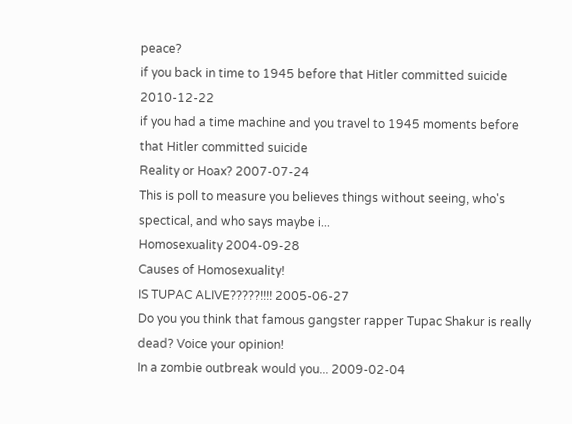peace?
if you back in time to 1945 before that Hitler committed suicide 2010-12-22
if you had a time machine and you travel to 1945 moments before that Hitler committed suicide
Reality or Hoax? 2007-07-24
This is poll to measure you believes things without seeing, who's spectical, and who says maybe i...
Homosexuality 2004-09-28
Causes of Homosexuality!
IS TUPAC ALIVE?????!!!! 2005-06-27
Do you you think that famous gangster rapper Tupac Shakur is really dead? Voice your opinion!
In a zombie outbreak would you... 2009-02-04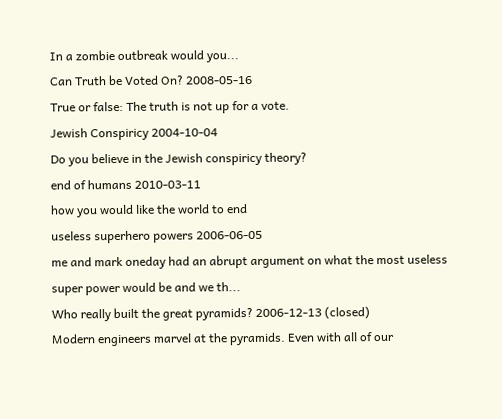In a zombie outbreak would you...
Can Truth be Voted On? 2008-05-16
True or false: The truth is not up for a vote.
Jewish Conspiricy 2004-10-04
Do you believe in the Jewish conspiricy theory?
end of humans 2010-03-11
how you would like the world to end
useless superhero powers 2006-06-05
me and mark oneday had an abrupt argument on what the most useless super power would be and we th...
Who really built the great pyramids? 2006-12-13 (closed)
Modern engineers marvel at the pyramids. Even with all of our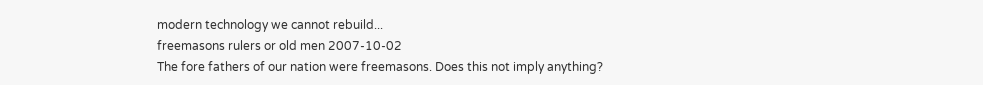modern technology we cannot rebuild...
freemasons rulers or old men 2007-10-02
The fore fathers of our nation were freemasons. Does this not imply anything?